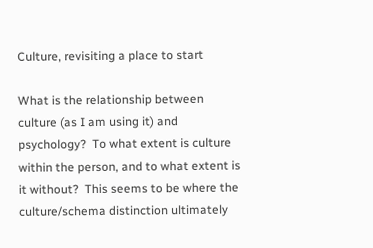Culture, revisiting a place to start

What is the relationship between culture (as I am using it) and psychology?  To what extent is culture within the person, and to what extent is it without?  This seems to be where the culture/schema distinction ultimately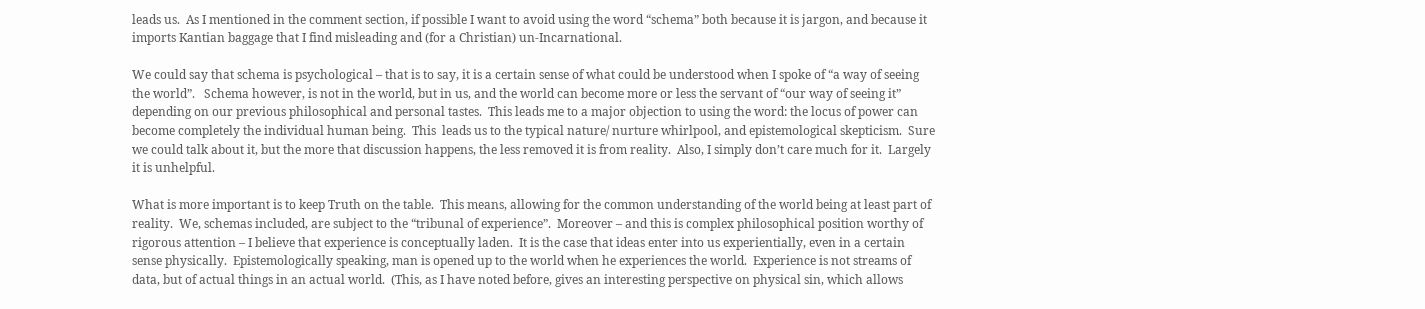leads us.  As I mentioned in the comment section, if possible I want to avoid using the word “schema” both because it is jargon, and because it imports Kantian baggage that I find misleading and (for a Christian) un-Incarnational.

We could say that schema is psychological – that is to say, it is a certain sense of what could be understood when I spoke of “a way of seeing the world”.   Schema however, is not in the world, but in us, and the world can become more or less the servant of “our way of seeing it” depending on our previous philosophical and personal tastes.  This leads me to a major objection to using the word: the locus of power can become completely the individual human being.  This  leads us to the typical nature/ nurture whirlpool, and epistemological skepticism.  Sure we could talk about it, but the more that discussion happens, the less removed it is from reality.  Also, I simply don’t care much for it.  Largely it is unhelpful.

What is more important is to keep Truth on the table.  This means, allowing for the common understanding of the world being at least part of reality.  We, schemas included, are subject to the “tribunal of experience”.  Moreover – and this is complex philosophical position worthy of rigorous attention – I believe that experience is conceptually laden.  It is the case that ideas enter into us experientially, even in a certain sense physically.  Epistemologically speaking, man is opened up to the world when he experiences the world.  Experience is not streams of data, but of actual things in an actual world.  (This, as I have noted before, gives an interesting perspective on physical sin, which allows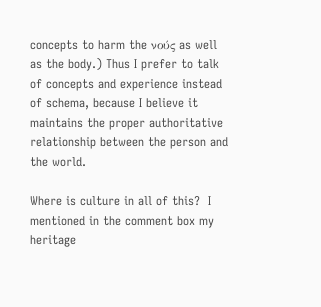concepts to harm the νούς as well as the body.) Thus I prefer to talk of concepts and experience instead of schema, because I believe it maintains the proper authoritative relationship between the person and the world.

Where is culture in all of this?  I mentioned in the comment box my heritage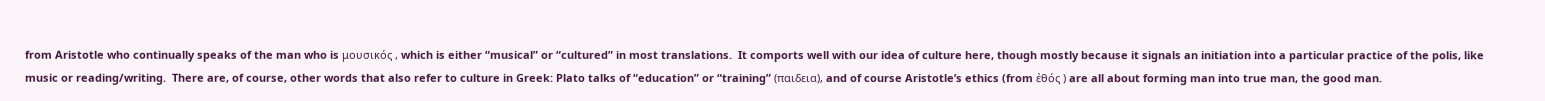from Aristotle who continually speaks of the man who is μουσικός , which is either “musical” or “cultured” in most translations.  It comports well with our idea of culture here, though mostly because it signals an initiation into a particular practice of the polis, like music or reading/writing.  There are, of course, other words that also refer to culture in Greek: Plato talks of “education” or “training” (παιδεια), and of course Aristotle’s ethics (from ἐθός ) are all about forming man into true man, the good man.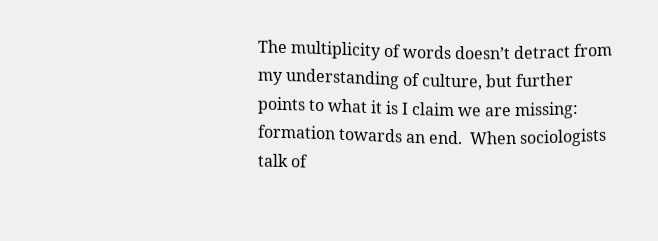The multiplicity of words doesn’t detract from my understanding of culture, but further points to what it is I claim we are missing: formation towards an end.  When sociologists talk of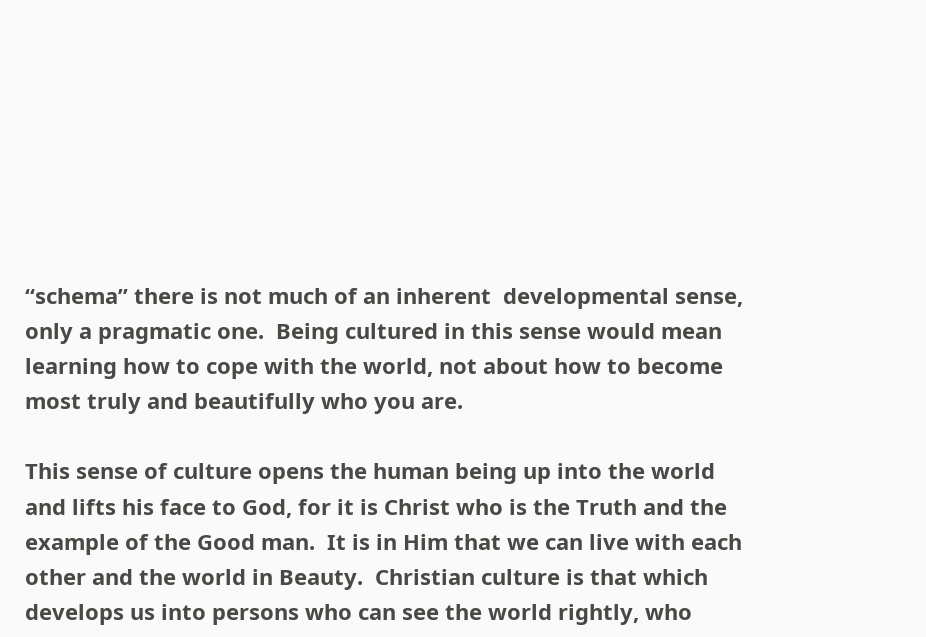“schema” there is not much of an inherent  developmental sense, only a pragmatic one.  Being cultured in this sense would mean learning how to cope with the world, not about how to become most truly and beautifully who you are.

This sense of culture opens the human being up into the world and lifts his face to God, for it is Christ who is the Truth and the example of the Good man.  It is in Him that we can live with each other and the world in Beauty.  Christian culture is that which develops us into persons who can see the world rightly, who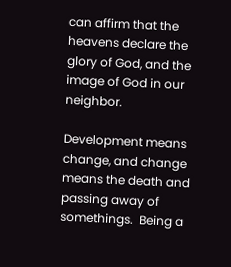can affirm that the heavens declare the glory of God, and the image of God in our neighbor.

Development means change, and change means the death and passing away of somethings.  Being a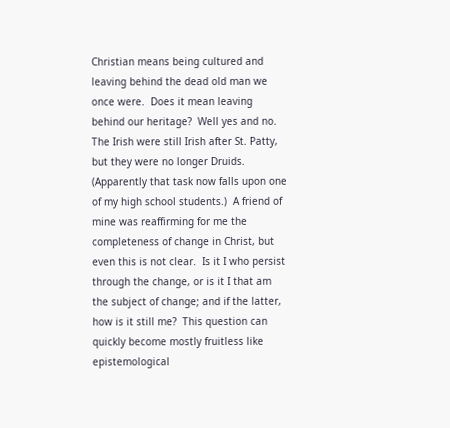Christian means being cultured and leaving behind the dead old man we once were.  Does it mean leaving behind our heritage?  Well yes and no.  The Irish were still Irish after St. Patty, but they were no longer Druids. (Apparently that task now falls upon one of my high school students.)  A friend of mine was reaffirming for me the completeness of change in Christ, but even this is not clear.  Is it I who persist through the change, or is it I that am the subject of change; and if the latter, how is it still me?  This question can quickly become mostly fruitless like epistemological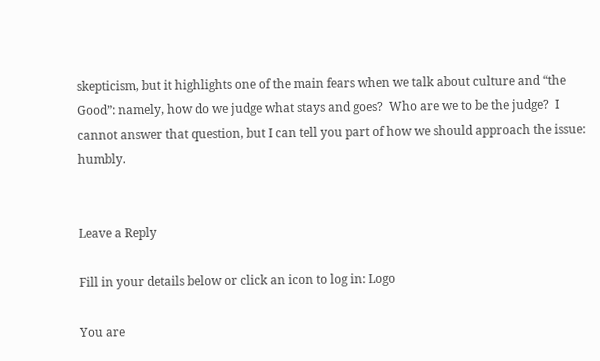skepticism, but it highlights one of the main fears when we talk about culture and “the Good”: namely, how do we judge what stays and goes?  Who are we to be the judge?  I cannot answer that question, but I can tell you part of how we should approach the issue: humbly.


Leave a Reply

Fill in your details below or click an icon to log in: Logo

You are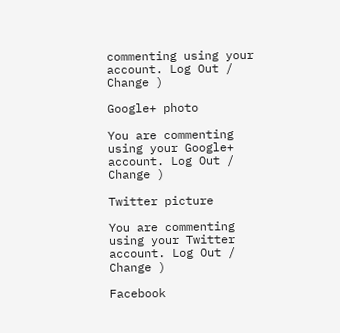commenting using your account. Log Out /  Change )

Google+ photo

You are commenting using your Google+ account. Log Out /  Change )

Twitter picture

You are commenting using your Twitter account. Log Out /  Change )

Facebook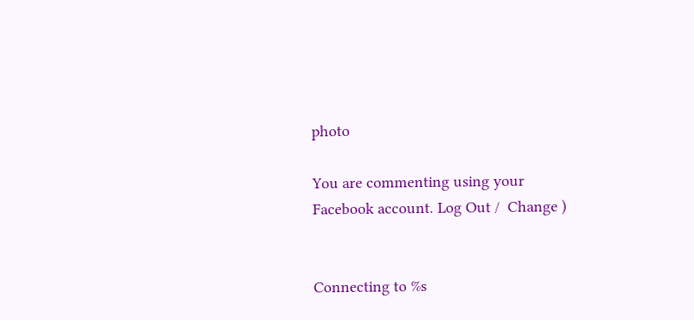photo

You are commenting using your Facebook account. Log Out /  Change )


Connecting to %s